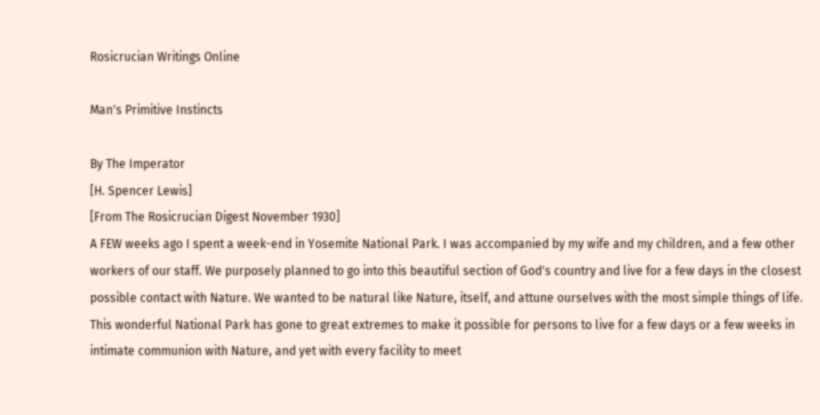Rosicrucian Writings Online

Man's Primitive Instincts

By The Imperator
[H. Spencer Lewis]
[From The Rosicrucian Digest November 1930]
A FEW weeks ago I spent a week-end in Yosemite National Park. I was accompanied by my wife and my children, and a few other workers of our staff. We purposely planned to go into this beautiful section of God's country and live for a few days in the closest possible contact with Nature. We wanted to be natural like Nature, itself, and attune ourselves with the most simple things of life.
This wonderful National Park has gone to great extremes to make it possible for persons to live for a few days or a few weeks in intimate communion with Nature, and yet with every facility to meet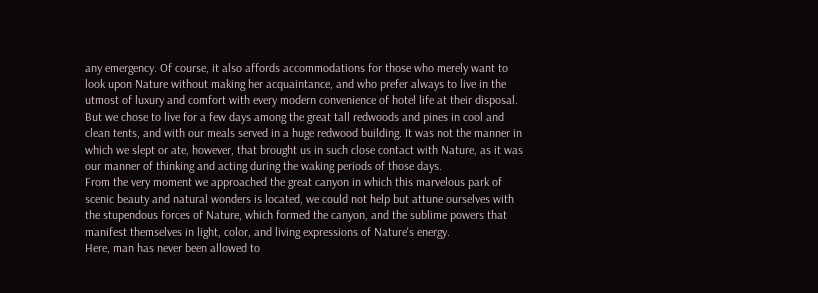any emergency. Of course, it also affords accommodations for those who merely want to look upon Nature without making her acquaintance, and who prefer always to live in the utmost of luxury and comfort with every modern convenience of hotel life at their disposal. But we chose to live for a few days among the great tall redwoods and pines in cool and clean tents, and with our meals served in a huge redwood building. It was not the manner in which we slept or ate, however, that brought us in such close contact with Nature, as it was our manner of thinking and acting during the waking periods of those days.
From the very moment we approached the great canyon in which this marvelous park of scenic beauty and natural wonders is located, we could not help but attune ourselves with the stupendous forces of Nature, which formed the canyon, and the sublime powers that manifest themselves in light, color, and living expressions of Nature's energy.
Here, man has never been allowed to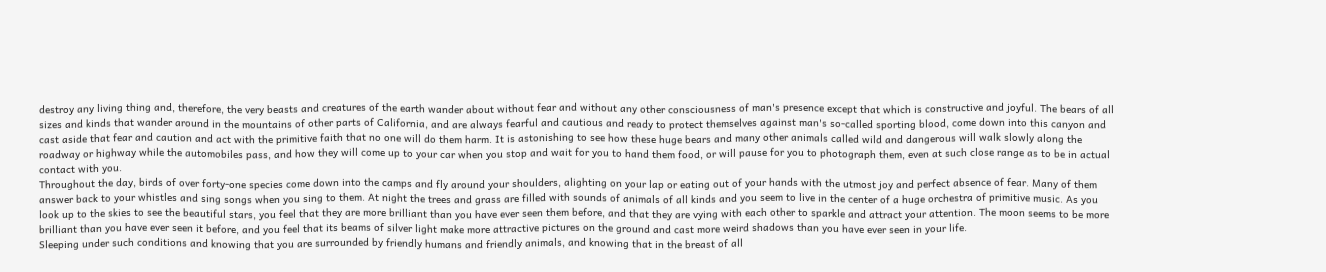destroy any living thing and, therefore, the very beasts and creatures of the earth wander about without fear and without any other consciousness of man's presence except that which is constructive and joyful. The bears of all sizes and kinds that wander around in the mountains of other parts of California, and are always fearful and cautious and ready to protect themselves against man's so-called sporting blood, come down into this canyon and cast aside that fear and caution and act with the primitive faith that no one will do them harm. It is astonishing to see how these huge bears and many other animals called wild and dangerous will walk slowly along the roadway or highway while the automobiles pass, and how they will come up to your car when you stop and wait for you to hand them food, or will pause for you to photograph them, even at such close range as to be in actual contact with you.
Throughout the day, birds of over forty-one species come down into the camps and fly around your shoulders, alighting on your lap or eating out of your hands with the utmost joy and perfect absence of fear. Many of them answer back to your whistles and sing songs when you sing to them. At night the trees and grass are filled with sounds of animals of all kinds and you seem to live in the center of a huge orchestra of primitive music. As you look up to the skies to see the beautiful stars, you feel that they are more brilliant than you have ever seen them before, and that they are vying with each other to sparkle and attract your attention. The moon seems to be more brilliant than you have ever seen it before, and you feel that its beams of silver light make more attractive pictures on the ground and cast more weird shadows than you have ever seen in your life.
Sleeping under such conditions and knowing that you are surrounded by friendly humans and friendly animals, and knowing that in the breast of all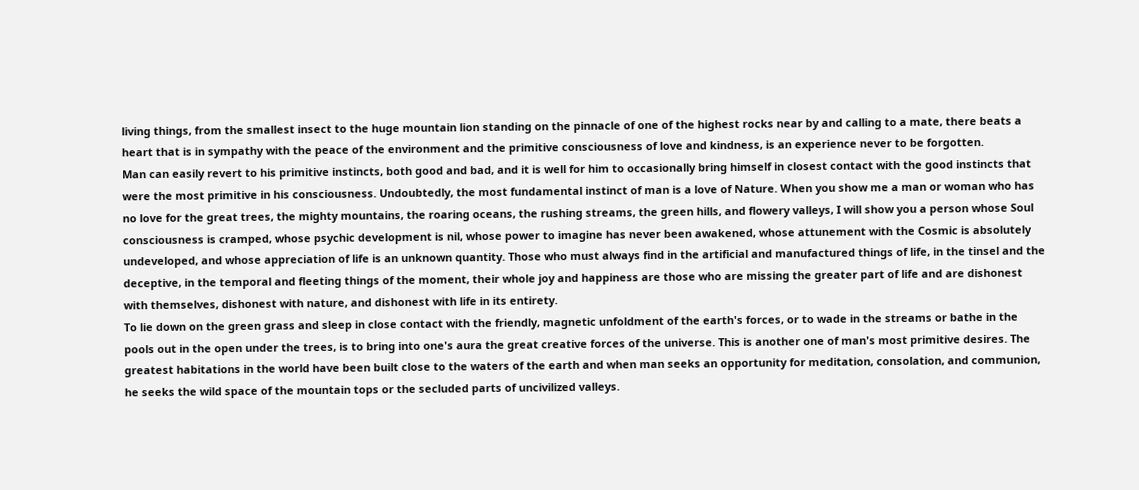living things, from the smallest insect to the huge mountain lion standing on the pinnacle of one of the highest rocks near by and calling to a mate, there beats a heart that is in sympathy with the peace of the environment and the primitive consciousness of love and kindness, is an experience never to be forgotten.
Man can easily revert to his primitive instincts, both good and bad, and it is well for him to occasionally bring himself in closest contact with the good instincts that were the most primitive in his consciousness. Undoubtedly, the most fundamental instinct of man is a love of Nature. When you show me a man or woman who has no love for the great trees, the mighty mountains, the roaring oceans, the rushing streams, the green hills, and flowery valleys, I will show you a person whose Soul consciousness is cramped, whose psychic development is nil, whose power to imagine has never been awakened, whose attunement with the Cosmic is absolutely undeveloped, and whose appreciation of life is an unknown quantity. Those who must always find in the artificial and manufactured things of life, in the tinsel and the deceptive, in the temporal and fleeting things of the moment, their whole joy and happiness are those who are missing the greater part of life and are dishonest with themselves, dishonest with nature, and dishonest with life in its entirety.
To lie down on the green grass and sleep in close contact with the friendly, magnetic unfoldment of the earth's forces, or to wade in the streams or bathe in the pools out in the open under the trees, is to bring into one's aura the great creative forces of the universe. This is another one of man's most primitive desires. The greatest habitations in the world have been built close to the waters of the earth and when man seeks an opportunity for meditation, consolation, and communion, he seeks the wild space of the mountain tops or the secluded parts of uncivilized valleys.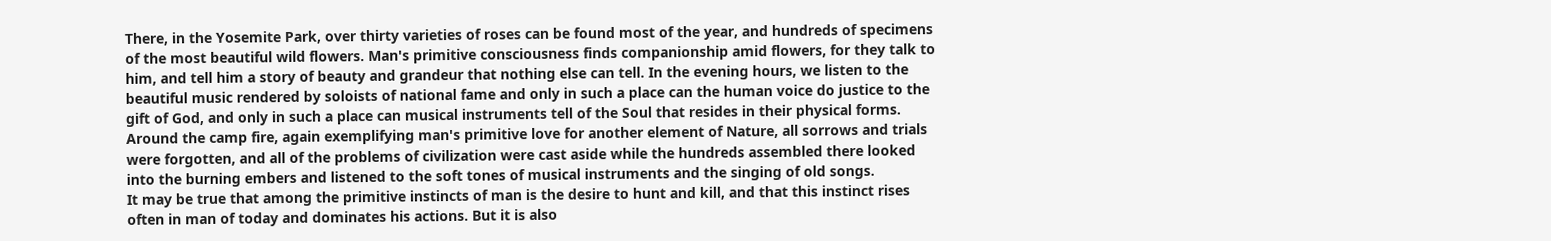There, in the Yosemite Park, over thirty varieties of roses can be found most of the year, and hundreds of specimens of the most beautiful wild flowers. Man's primitive consciousness finds companionship amid flowers, for they talk to him, and tell him a story of beauty and grandeur that nothing else can tell. In the evening hours, we listen to the beautiful music rendered by soloists of national fame and only in such a place can the human voice do justice to the gift of God, and only in such a place can musical instruments tell of the Soul that resides in their physical forms. Around the camp fire, again exemplifying man's primitive love for another element of Nature, all sorrows and trials were forgotten, and all of the problems of civilization were cast aside while the hundreds assembled there looked into the burning embers and listened to the soft tones of musical instruments and the singing of old songs.
It may be true that among the primitive instincts of man is the desire to hunt and kill, and that this instinct rises often in man of today and dominates his actions. But it is also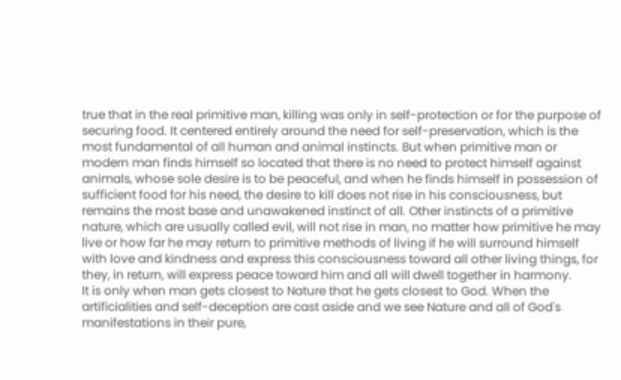true that in the real primitive man, killing was only in self-protection or for the purpose of securing food. It centered entirely around the need for self-preservation, which is the most fundamental of all human and animal instincts. But when primitive man or modern man finds himself so located that there is no need to protect himself against animals, whose sole desire is to be peaceful, and when he finds himself in possession of sufficient food for his need, the desire to kill does not rise in his consciousness, but remains the most base and unawakened instinct of all. Other instincts of a primitive nature, which are usually called evil, will not rise in man, no matter how primitive he may live or how far he may return to primitive methods of living if he will surround himself with love and kindness and express this consciousness toward all other living things, for they, in return, will express peace toward him and all will dwell together in harmony.
It is only when man gets closest to Nature that he gets closest to God. When the artificialities and self-deception are cast aside and we see Nature and all of God's manifestations in their pure,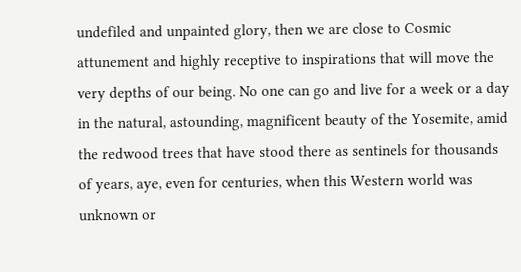undefiled and unpainted glory, then we are close to Cosmic attunement and highly receptive to inspirations that will move the very depths of our being. No one can go and live for a week or a day in the natural, astounding, magnificent beauty of the Yosemite, amid the redwood trees that have stood there as sentinels for thousands of years, aye, even for centuries, when this Western world was unknown or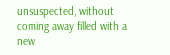unsuspected, without coming away filled with a new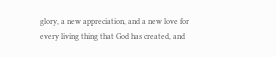glory, a new appreciation, and a new love for every living thing that God has created, and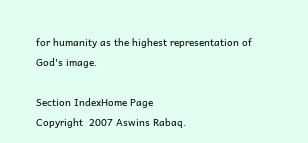for humanity as the highest representation of God's image.

Section IndexHome Page
Copyright  2007 Aswins Rabaq.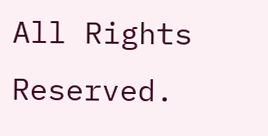All Rights Reserved.